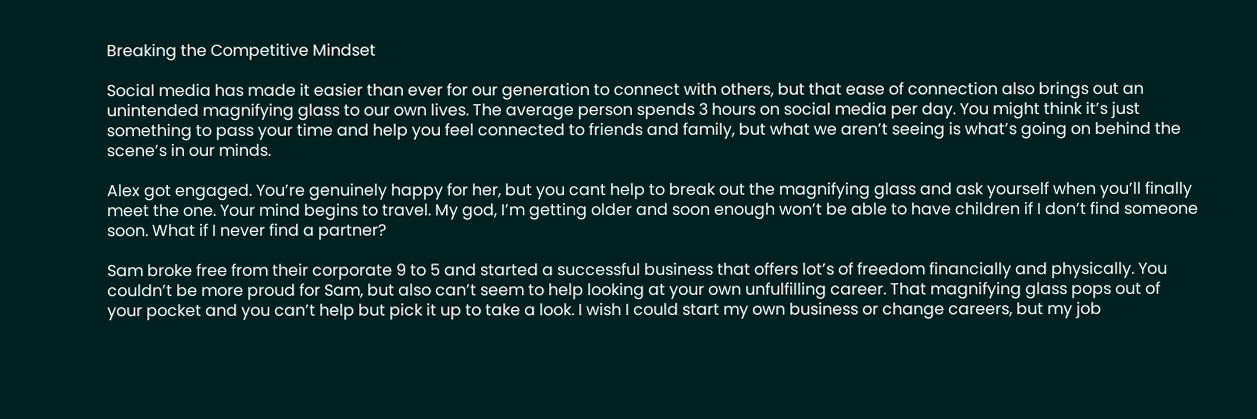Breaking the Competitive Mindset

Social media has made it easier than ever for our generation to connect with others, but that ease of connection also brings out an unintended magnifying glass to our own lives. The average person spends 3 hours on social media per day. You might think it’s just something to pass your time and help you feel connected to friends and family, but what we aren’t seeing is what’s going on behind the scene’s in our minds.

Alex got engaged. You’re genuinely happy for her, but you cant help to break out the magnifying glass and ask yourself when you’ll finally meet the one. Your mind begins to travel. My god, I’m getting older and soon enough won’t be able to have children if I don’t find someone soon. What if I never find a partner?

Sam broke free from their corporate 9 to 5 and started a successful business that offers lot’s of freedom financially and physically. You couldn’t be more proud for Sam, but also can’t seem to help looking at your own unfulfilling career. That magnifying glass pops out of your pocket and you can’t help but pick it up to take a look. I wish I could start my own business or change careers, but my job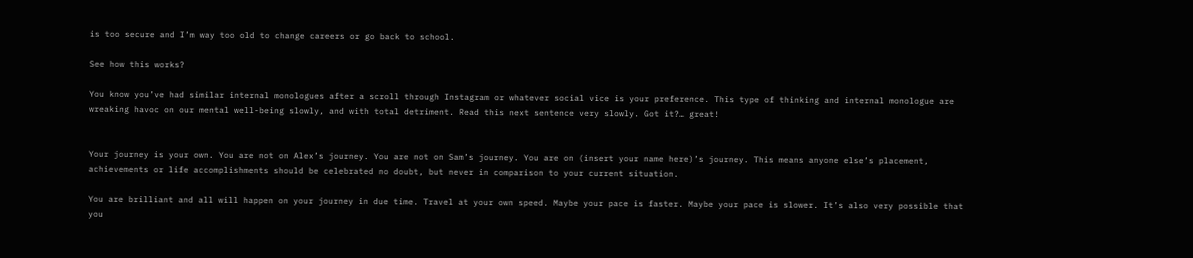is too secure and I’m way too old to change careers or go back to school.

See how this works?

You know you’ve had similar internal monologues after a scroll through Instagram or whatever social vice is your preference. This type of thinking and internal monologue are wreaking havoc on our mental well-being slowly, and with total detriment. Read this next sentence very slowly. Got it?… great!


Your journey is your own. You are not on Alex’s journey. You are not on Sam’s journey. You are on (insert your name here)’s journey. This means anyone else’s placement, achievements or life accomplishments should be celebrated no doubt, but never in comparison to your current situation.

You are brilliant and all will happen on your journey in due time. Travel at your own speed. Maybe your pace is faster. Maybe your pace is slower. It’s also very possible that you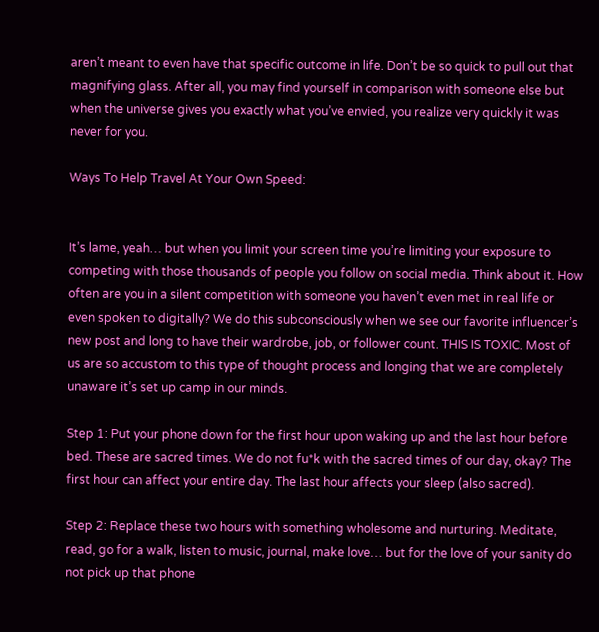aren’t meant to even have that specific outcome in life. Don’t be so quick to pull out that magnifying glass. After all, you may find yourself in comparison with someone else but when the universe gives you exactly what you’ve envied, you realize very quickly it was never for you.

Ways To Help Travel At Your Own Speed:


It’s lame, yeah… but when you limit your screen time you’re limiting your exposure to competing with those thousands of people you follow on social media. Think about it. How often are you in a silent competition with someone you haven’t even met in real life or even spoken to digitally? We do this subconsciously when we see our favorite influencer’s new post and long to have their wardrobe, job, or follower count. THIS IS TOXIC. Most of us are so accustom to this type of thought process and longing that we are completely unaware it’s set up camp in our minds.

Step 1: Put your phone down for the first hour upon waking up and the last hour before bed. These are sacred times. We do not fu*k with the sacred times of our day, okay? The first hour can affect your entire day. The last hour affects your sleep (also sacred).

Step 2: Replace these two hours with something wholesome and nurturing. Meditate, read, go for a walk, listen to music, journal, make love… but for the love of your sanity do not pick up that phone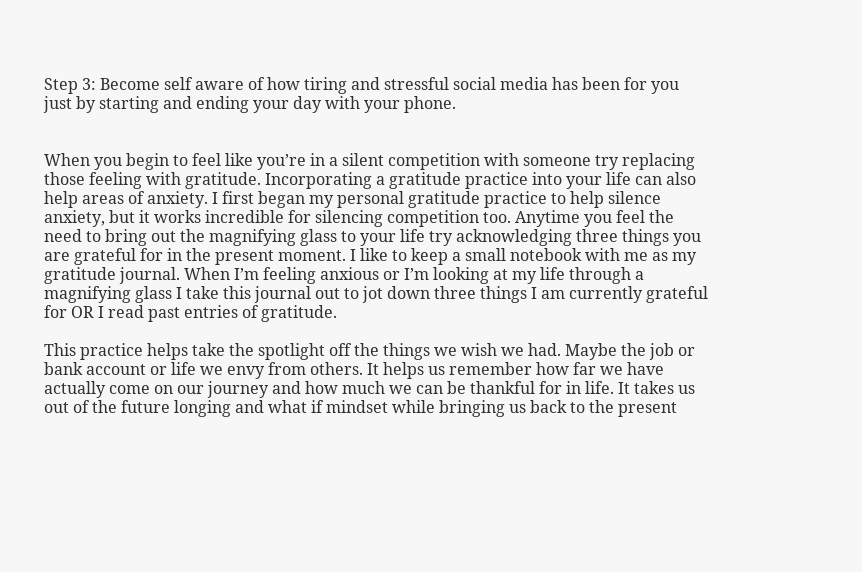Step 3: Become self aware of how tiring and stressful social media has been for you just by starting and ending your day with your phone.


When you begin to feel like you’re in a silent competition with someone try replacing those feeling with gratitude. Incorporating a gratitude practice into your life can also help areas of anxiety. I first began my personal gratitude practice to help silence anxiety, but it works incredible for silencing competition too. Anytime you feel the need to bring out the magnifying glass to your life try acknowledging three things you are grateful for in the present moment. I like to keep a small notebook with me as my gratitude journal. When I’m feeling anxious or I’m looking at my life through a magnifying glass I take this journal out to jot down three things I am currently grateful for OR I read past entries of gratitude.

This practice helps take the spotlight off the things we wish we had. Maybe the job or bank account or life we envy from others. It helps us remember how far we have actually come on our journey and how much we can be thankful for in life. It takes us out of the future longing and what if mindset while bringing us back to the present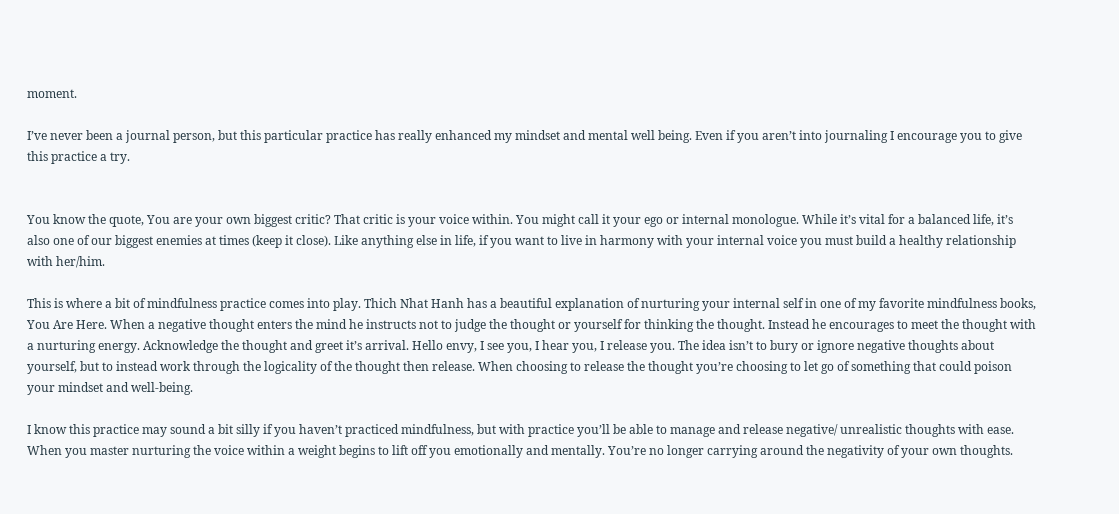moment.

I’ve never been a journal person, but this particular practice has really enhanced my mindset and mental well being. Even if you aren’t into journaling I encourage you to give this practice a try.


You know the quote, You are your own biggest critic? That critic is your voice within. You might call it your ego or internal monologue. While it’s vital for a balanced life, it’s also one of our biggest enemies at times (keep it close). Like anything else in life, if you want to live in harmony with your internal voice you must build a healthy relationship with her/him.

This is where a bit of mindfulness practice comes into play. Thich Nhat Hanh has a beautiful explanation of nurturing your internal self in one of my favorite mindfulness books, You Are Here. When a negative thought enters the mind he instructs not to judge the thought or yourself for thinking the thought. Instead he encourages to meet the thought with a nurturing energy. Acknowledge the thought and greet it’s arrival. Hello envy, I see you, I hear you, I release you. The idea isn’t to bury or ignore negative thoughts about yourself, but to instead work through the logicality of the thought then release. When choosing to release the thought you’re choosing to let go of something that could poison your mindset and well-being.

I know this practice may sound a bit silly if you haven’t practiced mindfulness, but with practice you’ll be able to manage and release negative/ unrealistic thoughts with ease. When you master nurturing the voice within a weight begins to lift off you emotionally and mentally. You’re no longer carrying around the negativity of your own thoughts.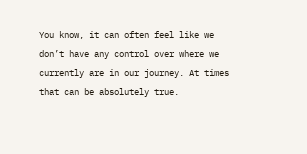You know, it can often feel like we don’t have any control over where we currently are in our journey. At times that can be absolutely true.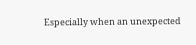Especially when an unexpected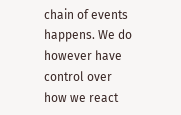chain of events happens. We do however have control over how we react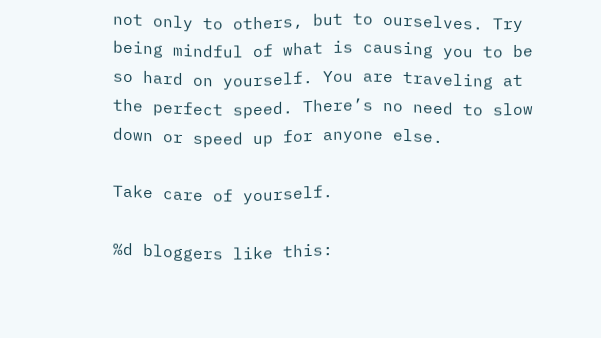not only to others, but to ourselves. Try being mindful of what is causing you to be so hard on yourself. You are traveling at the perfect speed. There’s no need to slow down or speed up for anyone else.

Take care of yourself.

%d bloggers like this: